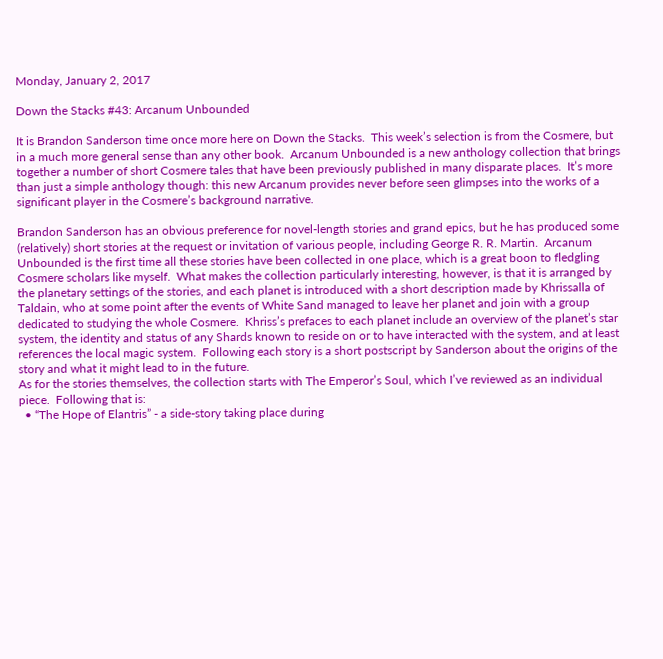Monday, January 2, 2017

Down the Stacks #43: Arcanum Unbounded

It is Brandon Sanderson time once more here on Down the Stacks.  This week’s selection is from the Cosmere, but in a much more general sense than any other book.  Arcanum Unbounded is a new anthology collection that brings together a number of short Cosmere tales that have been previously published in many disparate places.  It’s more than just a simple anthology though: this new Arcanum provides never before seen glimpses into the works of a significant player in the Cosmere’s background narrative.

Brandon Sanderson has an obvious preference for novel-length stories and grand epics, but he has produced some (relatively) short stories at the request or invitation of various people, including George R. R. Martin.  Arcanum Unbounded is the first time all these stories have been collected in one place, which is a great boon to fledgling Cosmere scholars like myself.  What makes the collection particularly interesting, however, is that it is arranged by the planetary settings of the stories, and each planet is introduced with a short description made by Khrissalla of Taldain, who at some point after the events of White Sand managed to leave her planet and join with a group dedicated to studying the whole Cosmere.  Khriss’s prefaces to each planet include an overview of the planet’s star system, the identity and status of any Shards known to reside on or to have interacted with the system, and at least references the local magic system.  Following each story is a short postscript by Sanderson about the origins of the story and what it might lead to in the future.
As for the stories themselves, the collection starts with The Emperor’s Soul, which I’ve reviewed as an individual piece.  Following that is:
  • “The Hope of Elantris” - a side-story taking place during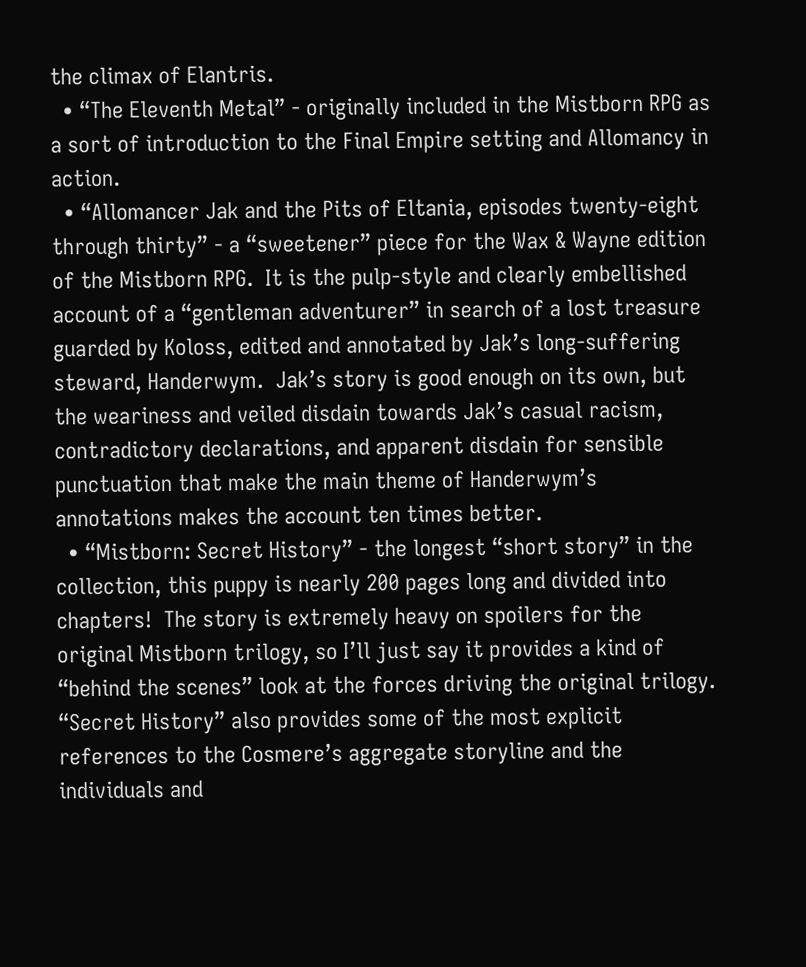the climax of Elantris.
  • “The Eleventh Metal” - originally included in the Mistborn RPG as a sort of introduction to the Final Empire setting and Allomancy in action.
  • “Allomancer Jak and the Pits of Eltania, episodes twenty-eight through thirty” - a “sweetener” piece for the Wax & Wayne edition of the Mistborn RPG.  It is the pulp-style and clearly embellished account of a “gentleman adventurer” in search of a lost treasure guarded by Koloss, edited and annotated by Jak’s long-suffering steward, Handerwym.  Jak’s story is good enough on its own, but the weariness and veiled disdain towards Jak’s casual racism, contradictory declarations, and apparent disdain for sensible punctuation that make the main theme of Handerwym’s annotations makes the account ten times better.
  • “Mistborn: Secret History” - the longest “short story” in the collection, this puppy is nearly 200 pages long and divided into chapters!  The story is extremely heavy on spoilers for the original Mistborn trilogy, so I’ll just say it provides a kind of “behind the scenes” look at the forces driving the original trilogy.  “Secret History” also provides some of the most explicit references to the Cosmere’s aggregate storyline and the individuals and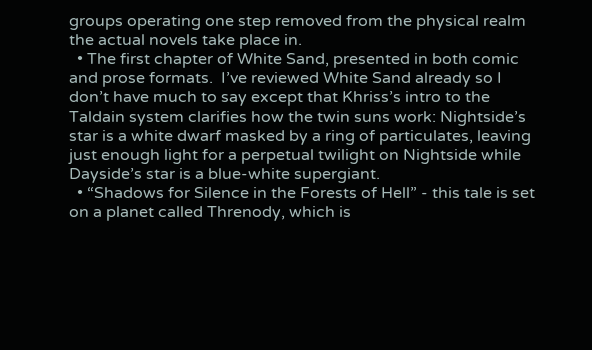groups operating one step removed from the physical realm the actual novels take place in.
  • The first chapter of White Sand, presented in both comic and prose formats.  I’ve reviewed White Sand already so I don’t have much to say except that Khriss’s intro to the Taldain system clarifies how the twin suns work: Nightside’s star is a white dwarf masked by a ring of particulates, leaving just enough light for a perpetual twilight on Nightside while Dayside’s star is a blue-white supergiant.
  • “Shadows for Silence in the Forests of Hell” - this tale is set on a planet called Threnody, which is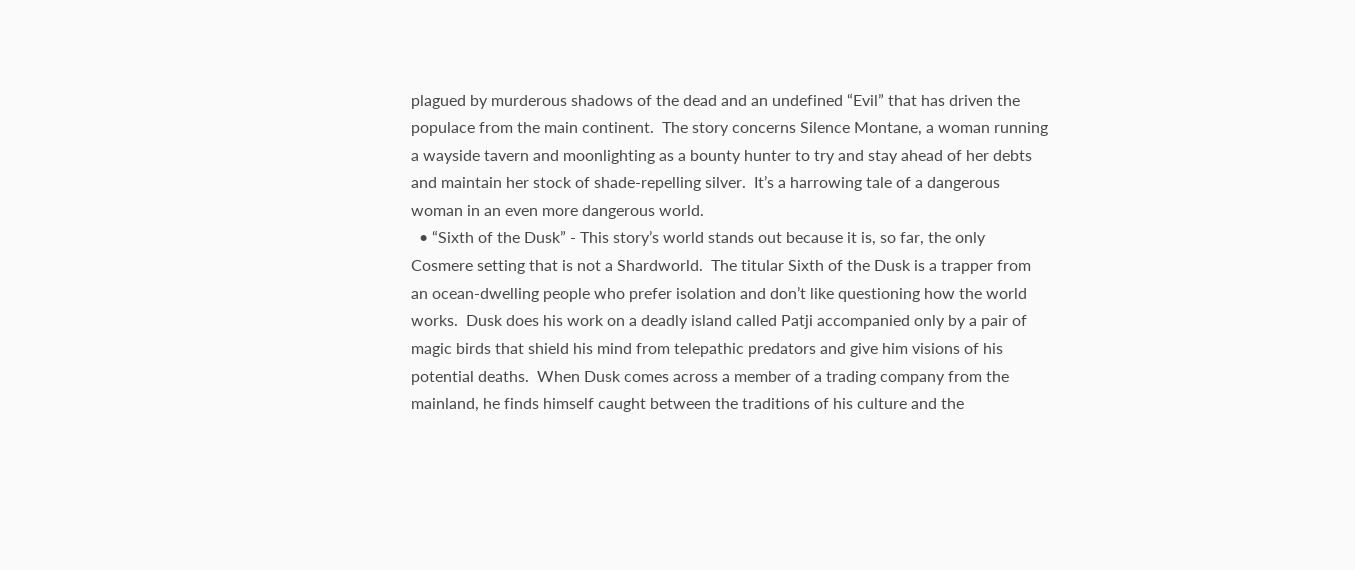plagued by murderous shadows of the dead and an undefined “Evil” that has driven the populace from the main continent.  The story concerns Silence Montane, a woman running a wayside tavern and moonlighting as a bounty hunter to try and stay ahead of her debts and maintain her stock of shade-repelling silver.  It’s a harrowing tale of a dangerous woman in an even more dangerous world.
  • “Sixth of the Dusk” - This story’s world stands out because it is, so far, the only Cosmere setting that is not a Shardworld.  The titular Sixth of the Dusk is a trapper from an ocean-dwelling people who prefer isolation and don’t like questioning how the world works.  Dusk does his work on a deadly island called Patji accompanied only by a pair of magic birds that shield his mind from telepathic predators and give him visions of his potential deaths.  When Dusk comes across a member of a trading company from the mainland, he finds himself caught between the traditions of his culture and the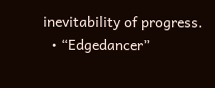inevitability of progress.
  • “Edgedancer”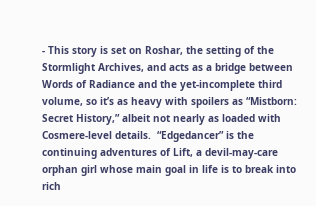- This story is set on Roshar, the setting of the Stormlight Archives, and acts as a bridge between Words of Radiance and the yet-incomplete third volume, so it’s as heavy with spoilers as “Mistborn: Secret History,” albeit not nearly as loaded with Cosmere-level details.  “Edgedancer” is the continuing adventures of Lift, a devil-may-care orphan girl whose main goal in life is to break into rich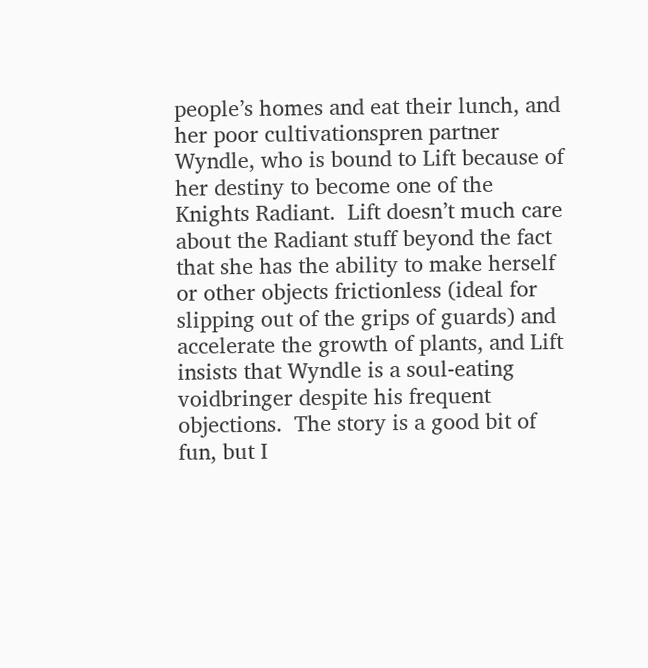people’s homes and eat their lunch, and her poor cultivationspren partner Wyndle, who is bound to Lift because of her destiny to become one of the Knights Radiant.  Lift doesn’t much care about the Radiant stuff beyond the fact that she has the ability to make herself or other objects frictionless (ideal for slipping out of the grips of guards) and accelerate the growth of plants, and Lift insists that Wyndle is a soul-eating voidbringer despite his frequent objections.  The story is a good bit of fun, but I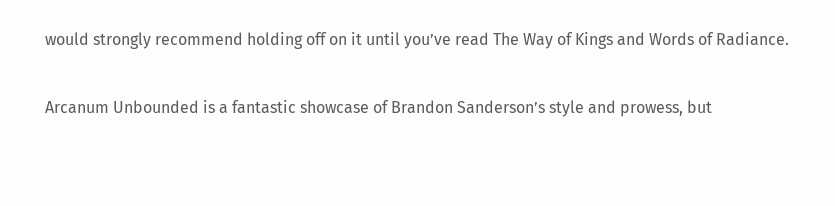would strongly recommend holding off on it until you’ve read The Way of Kings and Words of Radiance.

Arcanum Unbounded is a fantastic showcase of Brandon Sanderson’s style and prowess, but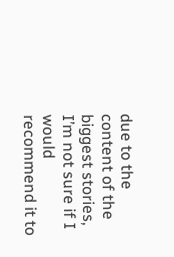due to the content of the biggest stories, I’m not sure if I would recommend it to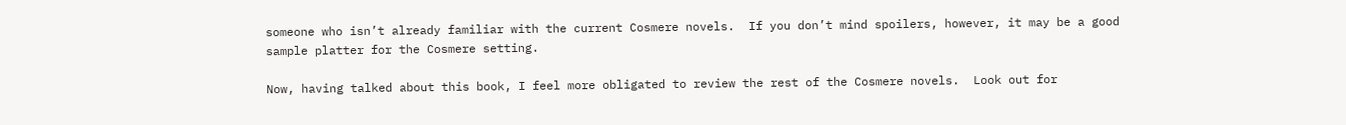someone who isn’t already familiar with the current Cosmere novels.  If you don’t mind spoilers, however, it may be a good sample platter for the Cosmere setting.

Now, having talked about this book, I feel more obligated to review the rest of the Cosmere novels.  Look out for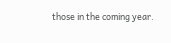those in the coming year.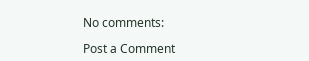No comments:

Post a Comment